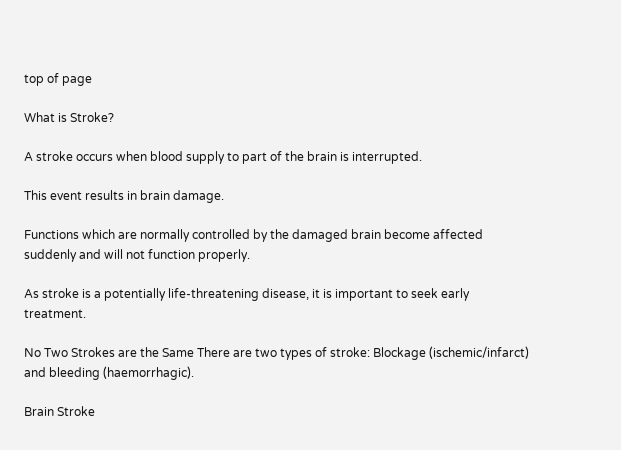top of page

What is Stroke?

A stroke occurs when blood supply to part of the brain is interrupted.

This event results in brain damage.

Functions which are normally controlled by the damaged brain become affected suddenly and will not function properly.

As stroke is a potentially life-threatening disease, it is important to seek early treatment.

No Two Strokes are the Same There are two types of stroke: Blockage (ischemic/infarct) and bleeding (haemorrhagic).

Brain Stroke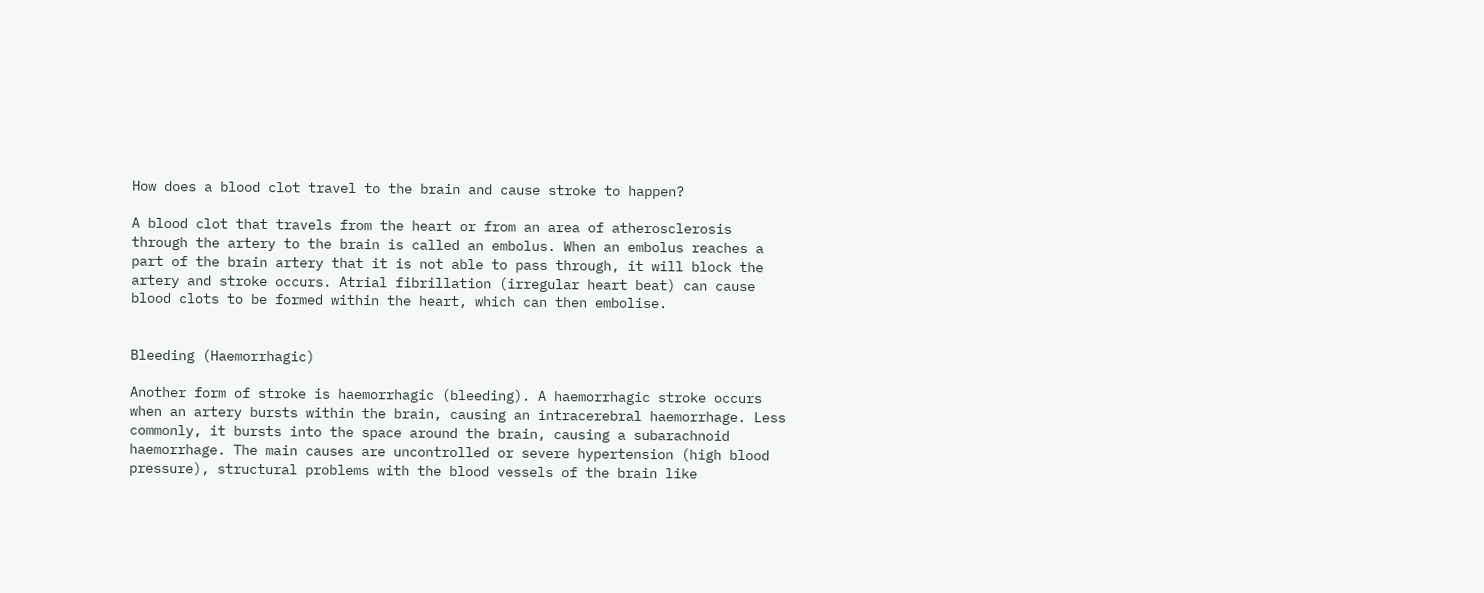How does a blood clot travel to the brain and cause stroke to happen?

A blood clot that travels from the heart or from an area of atherosclerosis through the artery to the brain is called an embolus. When an embolus reaches a part of the brain artery that it is not able to pass through, it will block the artery and stroke occurs. Atrial fibrillation (irregular heart beat) can cause blood clots to be formed within the heart, which can then embolise.


Bleeding (Haemorrhagic)

Another form of stroke is haemorrhagic (bleeding). A haemorrhagic stroke occurs when an artery bursts within the brain, causing an intracerebral haemorrhage. Less commonly, it bursts into the space around the brain, causing a subarachnoid haemorrhage. The main causes are uncontrolled or severe hypertension (high blood pressure), structural problems with the blood vessels of the brain like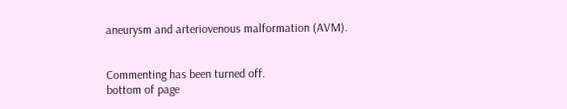aneurysm and arteriovenous malformation (AVM).


Commenting has been turned off.
bottom of page